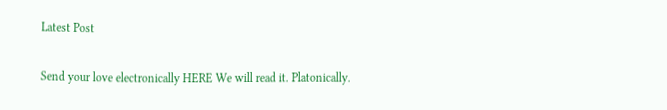Latest Post

Send your love electronically HERE We will read it. Platonically.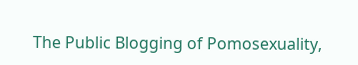The Public Blogging of Pomosexuality,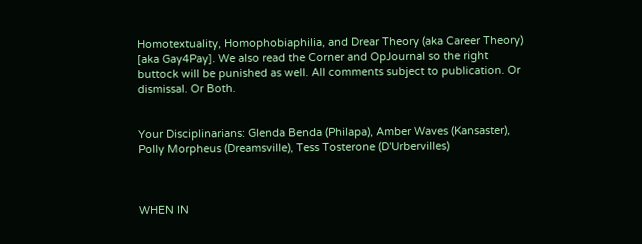Homotextuality, Homophobiaphilia, and Drear Theory (aka Career Theory) [aka Gay4Pay]. We also read the Corner and OpJournal so the right buttock will be punished as well. All comments subject to publication. Or dismissal. Or Both.


Your Disciplinarians: Glenda Benda (Philapa), Amber Waves (Kansaster), Polly Morpheus (Dreamsville), Tess Tosterone (D'Urbervilles)



WHEN IN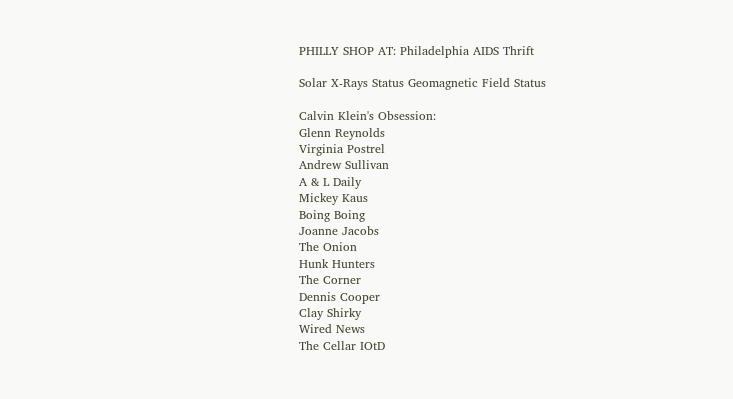PHILLY SHOP AT: Philadelphia AIDS Thrift

Solar X-Rays Status Geomagnetic Field Status

Calvin Klein's Obsession:
Glenn Reynolds
Virginia Postrel
Andrew Sullivan
A & L Daily
Mickey Kaus
Boing Boing
Joanne Jacobs
The Onion
Hunk Hunters
The Corner
Dennis Cooper
Clay Shirky
Wired News
The Cellar IOtD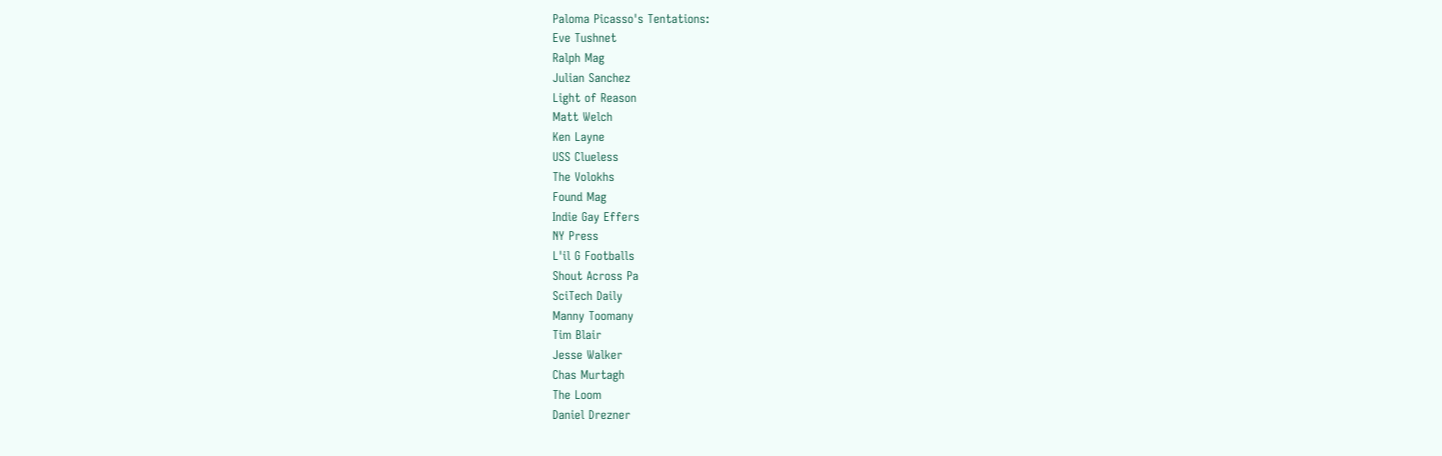Paloma Picasso's Tentations:
Eve Tushnet
Ralph Mag
Julian Sanchez
Light of Reason
Matt Welch
Ken Layne
USS Clueless
The Volokhs
Found Mag
Indie Gay Effers
NY Press
L'il G Footballs
Shout Across Pa
SciTech Daily
Manny Toomany
Tim Blair
Jesse Walker
Chas Murtagh
The Loom
Daniel Drezner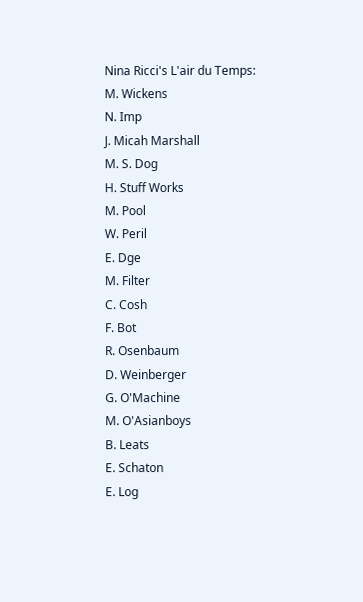Nina Ricci's L'air du Temps:
M. Wickens
N. Imp
J. Micah Marshall
M. S. Dog
H. Stuff Works
M. Pool
W. Peril
E. Dge
M. Filter
C. Cosh
F. Bot
R. Osenbaum
D. Weinberger
G. O'Machine
M. O'Asianboys
B. Leats
E. Schaton
E. Log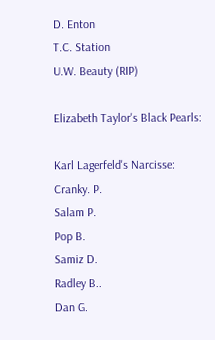D. Enton
T.C. Station
U.W. Beauty (RIP)

Elizabeth Taylor's Black Pearls:

Karl Lagerfeld's Narcisse:
Cranky. P.
Salam P.
Pop B.
Samiz D.
Radley B..
Dan G.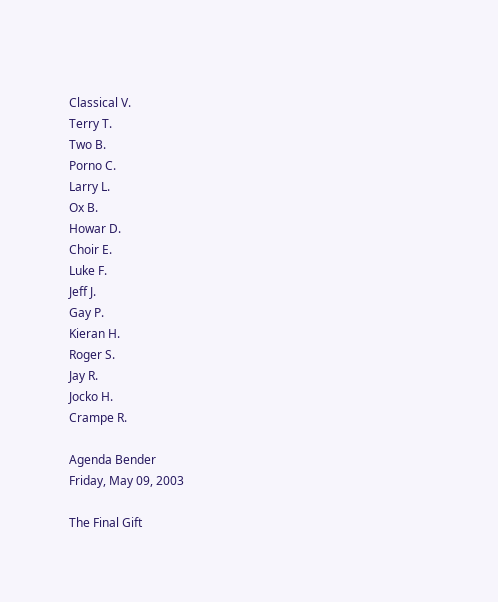Classical V.
Terry T.
Two B.
Porno C.
Larry L.
Ox B.
Howar D.
Choir E.
Luke F.
Jeff J.
Gay P.
Kieran H.
Roger S.
Jay R.
Jocko H.
Crampe R.

Agenda Bender
Friday, May 09, 2003

The Final Gift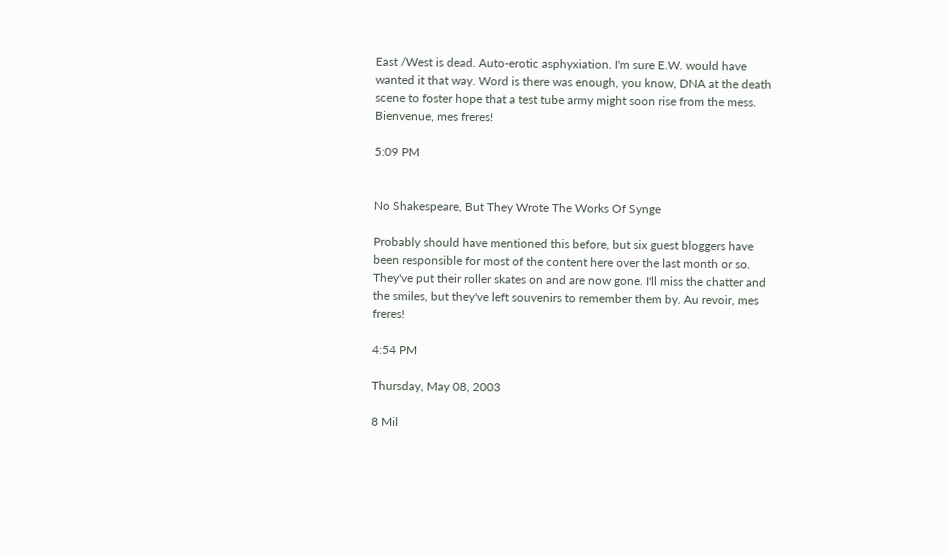East /West is dead. Auto-erotic asphyxiation. I'm sure E.W. would have wanted it that way. Word is there was enough, you know, DNA at the death scene to foster hope that a test tube army might soon rise from the mess. Bienvenue, mes freres!

5:09 PM


No Shakespeare, But They Wrote The Works Of Synge

Probably should have mentioned this before, but six guest bloggers have been responsible for most of the content here over the last month or so. They've put their roller skates on and are now gone. I'll miss the chatter and the smiles, but they've left souvenirs to remember them by. Au revoir, mes freres!

4:54 PM

Thursday, May 08, 2003

8 Mil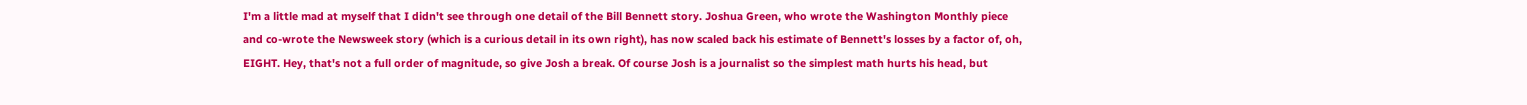I'm a little mad at myself that I didn't see through one detail of the Bill Bennett story. Joshua Green, who wrote the Washington Monthly piece and co-wrote the Newsweek story (which is a curious detail in its own right), has now scaled back his estimate of Bennett's losses by a factor of, oh, EIGHT. Hey, that's not a full order of magnitude, so give Josh a break. Of course Josh is a journalist so the simplest math hurts his head, but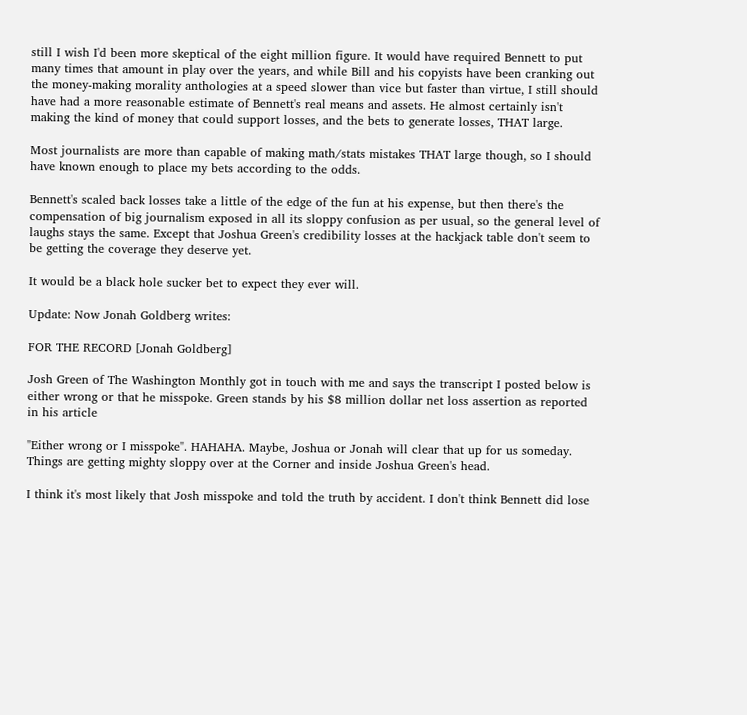still I wish I'd been more skeptical of the eight million figure. It would have required Bennett to put many times that amount in play over the years, and while Bill and his copyists have been cranking out the money-making morality anthologies at a speed slower than vice but faster than virtue, I still should have had a more reasonable estimate of Bennett's real means and assets. He almost certainly isn't making the kind of money that could support losses, and the bets to generate losses, THAT large.

Most journalists are more than capable of making math/stats mistakes THAT large though, so I should have known enough to place my bets according to the odds.

Bennett's scaled back losses take a little of the edge of the fun at his expense, but then there's the compensation of big journalism exposed in all its sloppy confusion as per usual, so the general level of laughs stays the same. Except that Joshua Green's credibility losses at the hackjack table don't seem to be getting the coverage they deserve yet.

It would be a black hole sucker bet to expect they ever will.

Update: Now Jonah Goldberg writes:

FOR THE RECORD [Jonah Goldberg]

Josh Green of The Washington Monthly got in touch with me and says the transcript I posted below is either wrong or that he misspoke. Green stands by his $8 million dollar net loss assertion as reported in his article

"Either wrong or I misspoke". HAHAHA. Maybe, Joshua or Jonah will clear that up for us someday. Things are getting mighty sloppy over at the Corner and inside Joshua Green's head.

I think it's most likely that Josh misspoke and told the truth by accident. I don't think Bennett did lose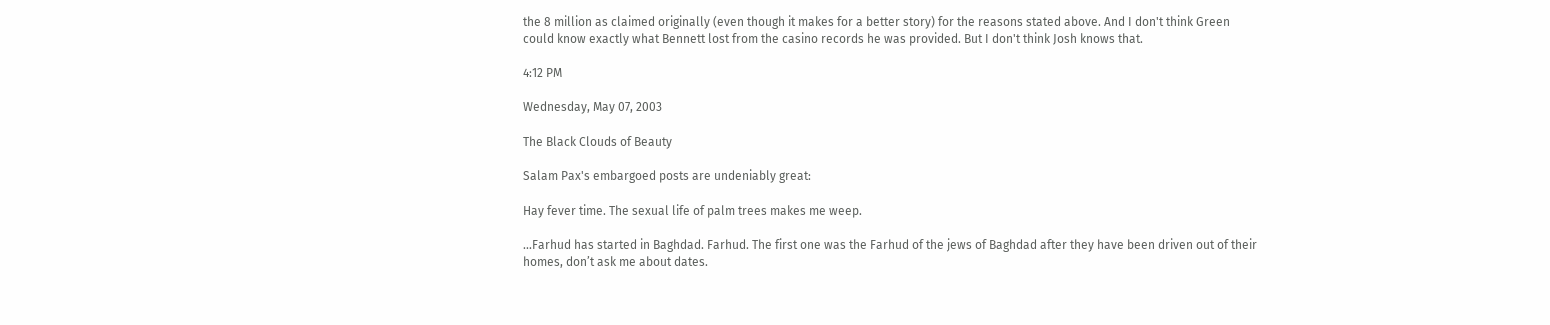the 8 million as claimed originally (even though it makes for a better story) for the reasons stated above. And I don't think Green could know exactly what Bennett lost from the casino records he was provided. But I don't think Josh knows that.

4:12 PM

Wednesday, May 07, 2003

The Black Clouds of Beauty

Salam Pax's embargoed posts are undeniably great:

Hay fever time. The sexual life of palm trees makes me weep.

...Farhud has started in Baghdad. Farhud. The first one was the Farhud of the jews of Baghdad after they have been driven out of their homes, don’t ask me about dates.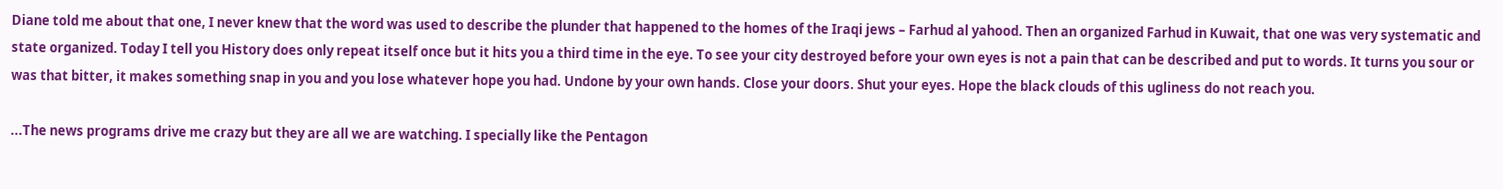Diane told me about that one, I never knew that the word was used to describe the plunder that happened to the homes of the Iraqi jews – Farhud al yahood. Then an organized Farhud in Kuwait, that one was very systematic and state organized. Today I tell you History does only repeat itself once but it hits you a third time in the eye. To see your city destroyed before your own eyes is not a pain that can be described and put to words. It turns you sour or was that bitter, it makes something snap in you and you lose whatever hope you had. Undone by your own hands. Close your doors. Shut your eyes. Hope the black clouds of this ugliness do not reach you.

...The news programs drive me crazy but they are all we are watching. I specially like the Pentagon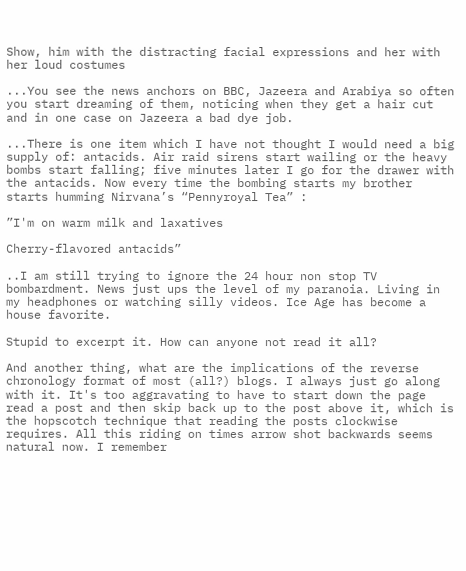Show, him with the distracting facial expressions and her with her loud costumes

...You see the news anchors on BBC, Jazeera and Arabiya so often you start dreaming of them, noticing when they get a hair cut and in one case on Jazeera a bad dye job.

...There is one item which I have not thought I would need a big supply of: antacids. Air raid sirens start wailing or the heavy bombs start falling; five minutes later I go for the drawer with the antacids. Now every time the bombing starts my brother starts humming Nirvana’s “Pennyroyal Tea” :

”I'm on warm milk and laxatives

Cherry-flavored antacids”

..I am still trying to ignore the 24 hour non stop TV bombardment. News just ups the level of my paranoia. Living in my headphones or watching silly videos. Ice Age has become a house favorite.

Stupid to excerpt it. How can anyone not read it all?

And another thing, what are the implications of the reverse chronology format of most (all?) blogs. I always just go along with it. It's too aggravating to have to start down the page read a post and then skip back up to the post above it, which is the hopscotch technique that reading the posts clockwise requires. All this riding on times arrow shot backwards seems natural now. I remember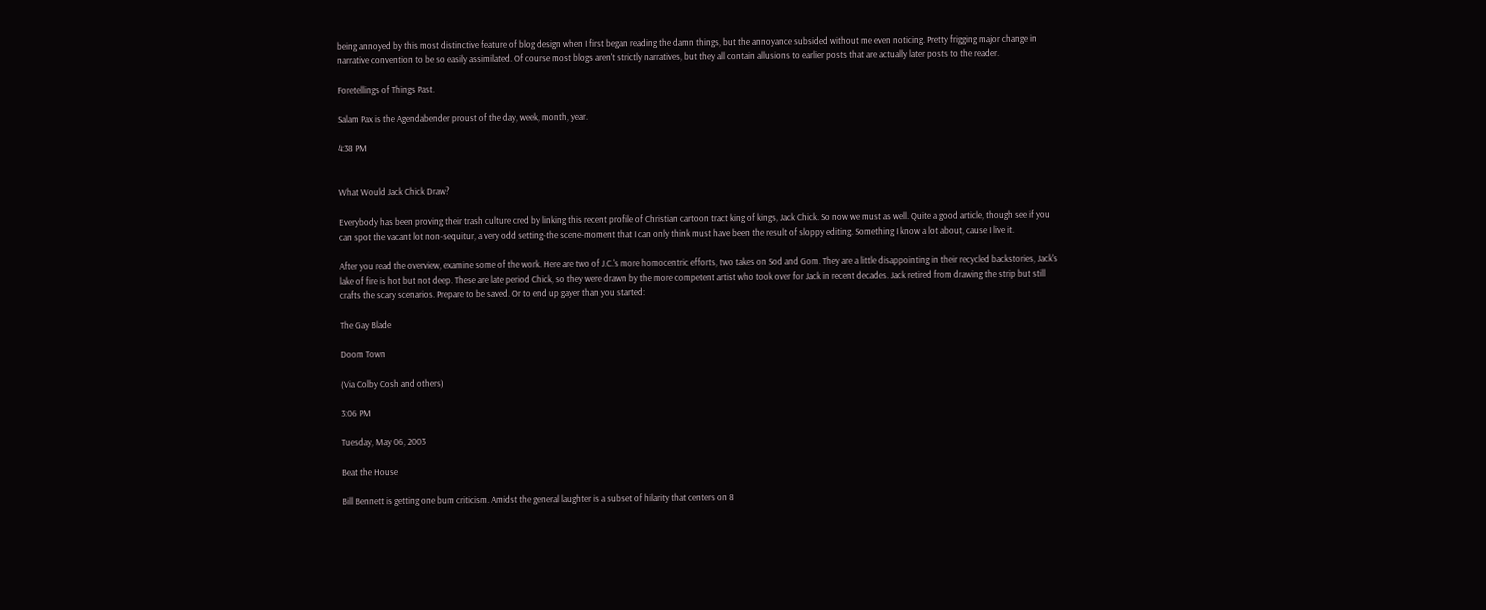being annoyed by this most distinctive feature of blog design when I first began reading the damn things, but the annoyance subsided without me even noticing. Pretty frigging major change in narrative convention to be so easily assimilated. Of course most blogs aren't strictly narratives, but they all contain allusions to earlier posts that are actually later posts to the reader.

Foretellings of Things Past.

Salam Pax is the Agendabender proust of the day, week, month, year.

4:38 PM


What Would Jack Chick Draw?

Everybody has been proving their trash culture cred by linking this recent profile of Christian cartoon tract king of kings, Jack Chick. So now we must as well. Quite a good article, though see if you can spot the vacant lot non-sequitur, a very odd setting-the scene-moment that I can only think must have been the result of sloppy editing. Something I know a lot about, cause I live it.

After you read the overview, examine some of the work. Here are two of J.C.'s more homocentric efforts, two takes on Sod and Gom. They are a little disappointing in their recycled backstories, Jack's lake of fire is hot but not deep. These are late period Chick, so they were drawn by the more competent artist who took over for Jack in recent decades. Jack retired from drawing the strip but still crafts the scary scenarios. Prepare to be saved. Or to end up gayer than you started:

The Gay Blade

Doom Town

(Via Colby Cosh and others)

3:06 PM

Tuesday, May 06, 2003

Beat the House

Bill Bennett is getting one bum criticism. Amidst the general laughter is a subset of hilarity that centers on 8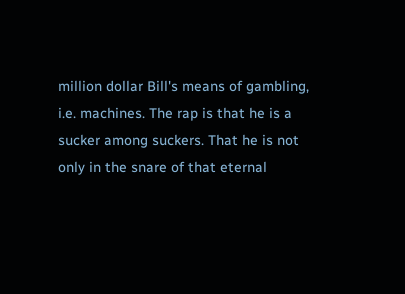million dollar Bill's means of gambling, i.e. machines. The rap is that he is a sucker among suckers. That he is not only in the snare of that eternal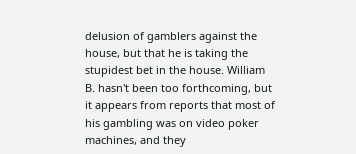delusion of gamblers against the house, but that he is taking the stupidest bet in the house. William B. hasn't been too forthcoming, but it appears from reports that most of his gambling was on video poker machines, and they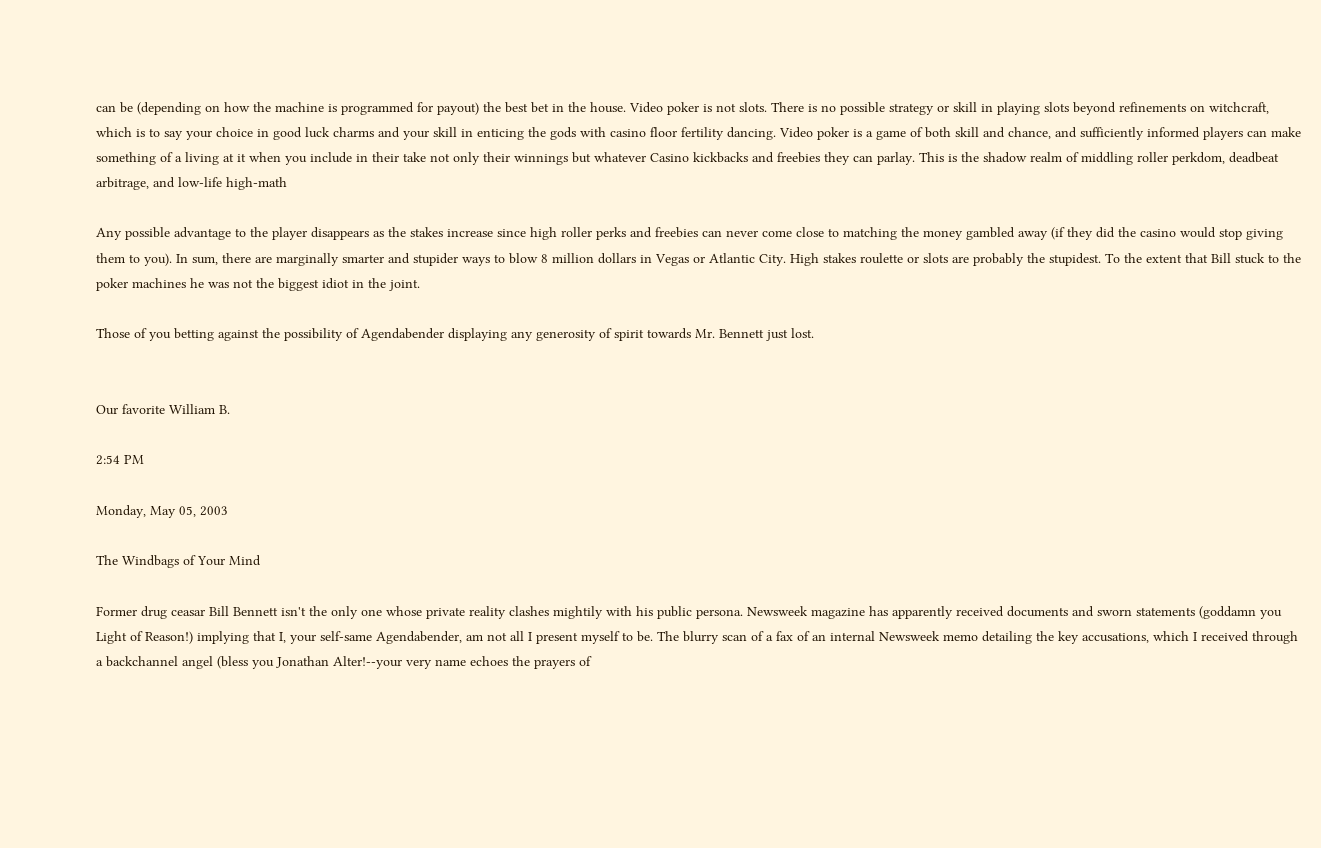can be (depending on how the machine is programmed for payout) the best bet in the house. Video poker is not slots. There is no possible strategy or skill in playing slots beyond refinements on witchcraft, which is to say your choice in good luck charms and your skill in enticing the gods with casino floor fertility dancing. Video poker is a game of both skill and chance, and sufficiently informed players can make something of a living at it when you include in their take not only their winnings but whatever Casino kickbacks and freebies they can parlay. This is the shadow realm of middling roller perkdom, deadbeat arbitrage, and low-life high-math

Any possible advantage to the player disappears as the stakes increase since high roller perks and freebies can never come close to matching the money gambled away (if they did the casino would stop giving them to you). In sum, there are marginally smarter and stupider ways to blow 8 million dollars in Vegas or Atlantic City. High stakes roulette or slots are probably the stupidest. To the extent that Bill stuck to the poker machines he was not the biggest idiot in the joint.

Those of you betting against the possibility of Agendabender displaying any generosity of spirit towards Mr. Bennett just lost.


Our favorite William B.

2:54 PM

Monday, May 05, 2003

The Windbags of Your Mind

Former drug ceasar Bill Bennett isn't the only one whose private reality clashes mightily with his public persona. Newsweek magazine has apparently received documents and sworn statements (goddamn you Light of Reason!) implying that I, your self-same Agendabender, am not all I present myself to be. The blurry scan of a fax of an internal Newsweek memo detailing the key accusations, which I received through a backchannel angel (bless you Jonathan Alter!--your very name echoes the prayers of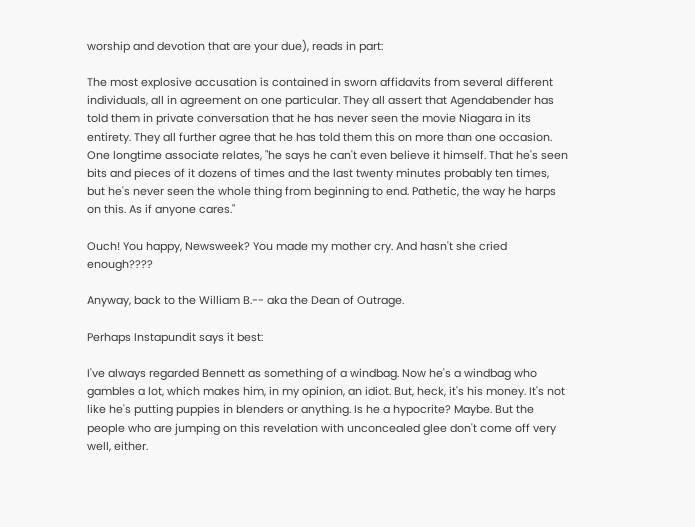worship and devotion that are your due), reads in part:

The most explosive accusation is contained in sworn affidavits from several different individuals, all in agreement on one particular. They all assert that Agendabender has told them in private conversation that he has never seen the movie Niagara in its entirety. They all further agree that he has told them this on more than one occasion. One longtime associate relates, "he says he can't even believe it himself. That he's seen bits and pieces of it dozens of times and the last twenty minutes probably ten times, but he's never seen the whole thing from beginning to end. Pathetic, the way he harps on this. As if anyone cares."

Ouch! You happy, Newsweek? You made my mother cry. And hasn't she cried enough????

Anyway, back to the William B.-- aka the Dean of Outrage.

Perhaps Instapundit says it best:

I've always regarded Bennett as something of a windbag. Now he's a windbag who gambles a lot, which makes him, in my opinion, an idiot. But, heck, it's his money. It's not like he's putting puppies in blenders or anything. Is he a hypocrite? Maybe. But the people who are jumping on this revelation with unconcealed glee don't come off very well, either.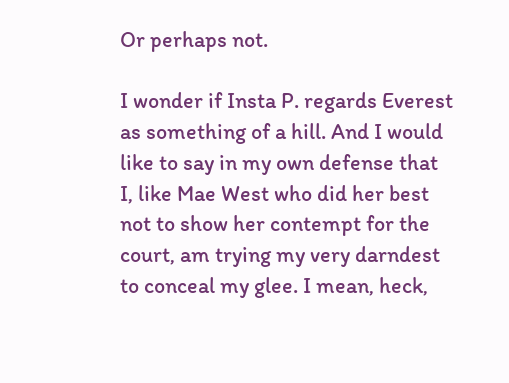Or perhaps not.

I wonder if Insta P. regards Everest as something of a hill. And I would like to say in my own defense that I, like Mae West who did her best not to show her contempt for the court, am trying my very darndest to conceal my glee. I mean, heck,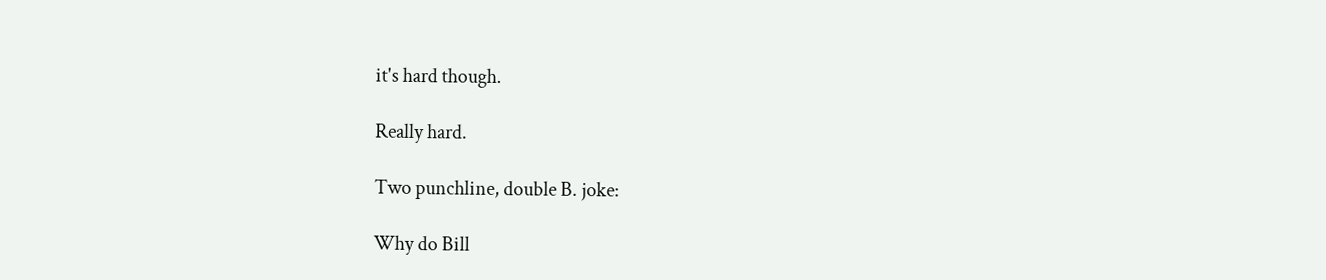it's hard though.

Really hard.

Two punchline, double B. joke:

Why do Bill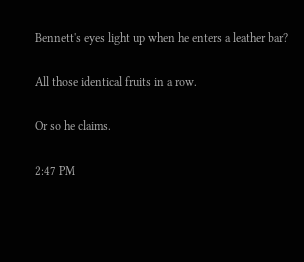Bennett's eyes light up when he enters a leather bar?

All those identical fruits in a row.

Or so he claims.

2:47 PM